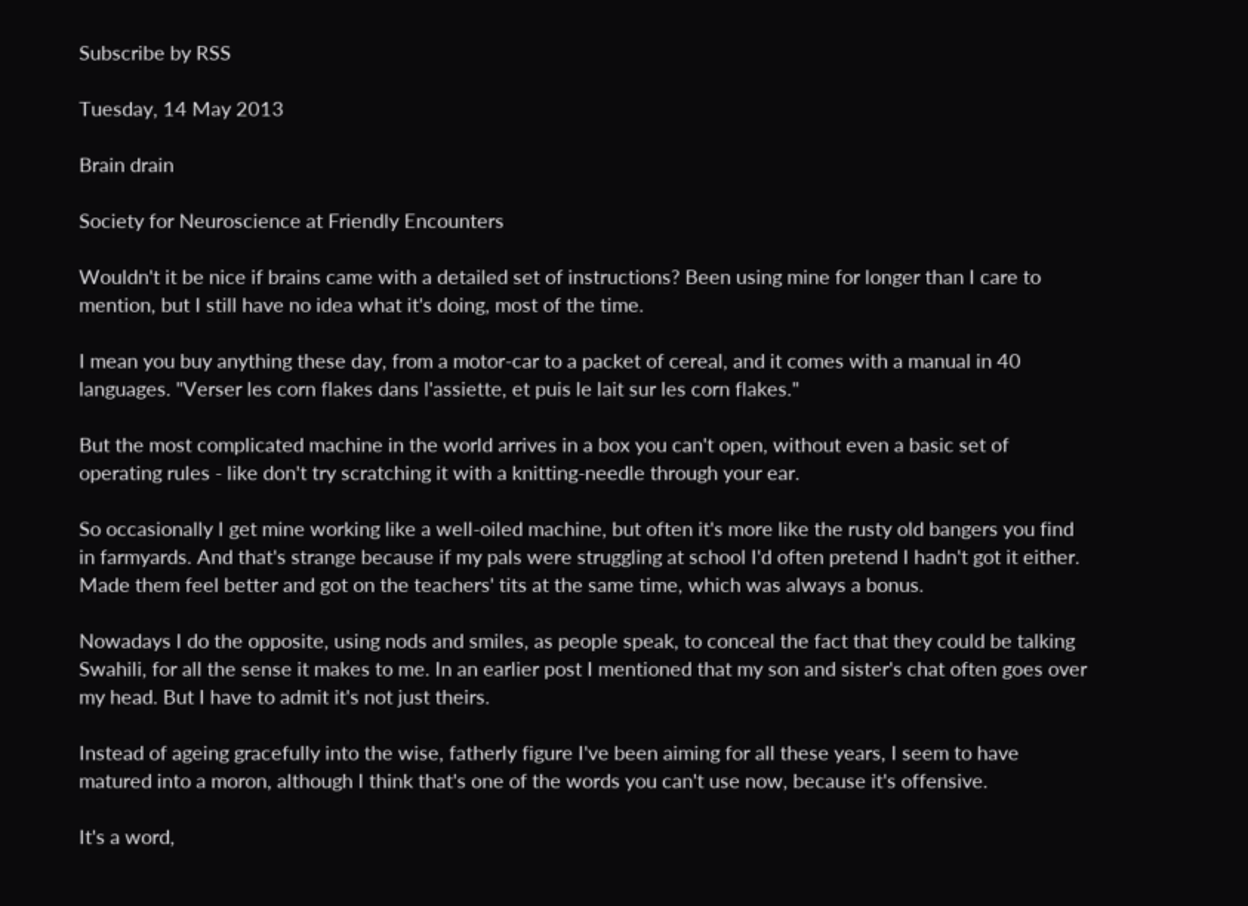Subscribe by RSS

Tuesday, 14 May 2013

Brain drain

Society for Neuroscience at Friendly Encounters

Wouldn't it be nice if brains came with a detailed set of instructions? Been using mine for longer than I care to mention, but I still have no idea what it's doing, most of the time.

I mean you buy anything these day, from a motor-car to a packet of cereal, and it comes with a manual in 40 languages. "Verser les corn flakes dans l'assiette, et puis le lait sur les corn flakes."

But the most complicated machine in the world arrives in a box you can't open, without even a basic set of operating rules - like don't try scratching it with a knitting-needle through your ear.

So occasionally I get mine working like a well-oiled machine, but often it's more like the rusty old bangers you find in farmyards. And that's strange because if my pals were struggling at school I'd often pretend I hadn't got it either. Made them feel better and got on the teachers' tits at the same time, which was always a bonus.

Nowadays I do the opposite, using nods and smiles, as people speak, to conceal the fact that they could be talking Swahili, for all the sense it makes to me. In an earlier post I mentioned that my son and sister's chat often goes over my head. But I have to admit it's not just theirs.

Instead of ageing gracefully into the wise, fatherly figure I've been aiming for all these years, I seem to have matured into a moron, although I think that's one of the words you can't use now, because it's offensive.

It's a word,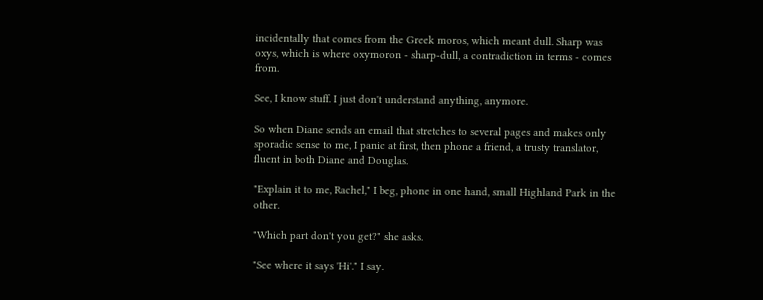incidentally that comes from the Greek moros, which meant dull. Sharp was oxys, which is where oxymoron - sharp-dull, a contradiction in terms - comes from.

See, I know stuff. I just don't understand anything, anymore.

So when Diane sends an email that stretches to several pages and makes only sporadic sense to me, I panic at first, then phone a friend, a trusty translator, fluent in both Diane and Douglas.

"Explain it to me, Rachel," I beg, phone in one hand, small Highland Park in the other.

"Which part don't you get?" she asks.

"See where it says 'Hi'." I say.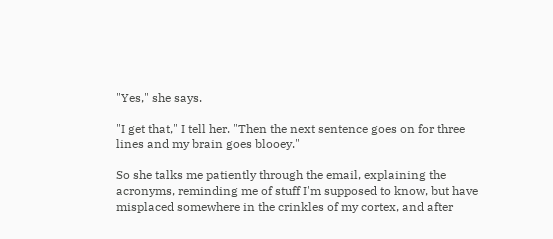"Yes," she says.

"I get that," I tell her. "Then the next sentence goes on for three lines and my brain goes blooey."

So she talks me patiently through the email, explaining the acronyms, reminding me of stuff I'm supposed to know, but have misplaced somewhere in the crinkles of my cortex, and after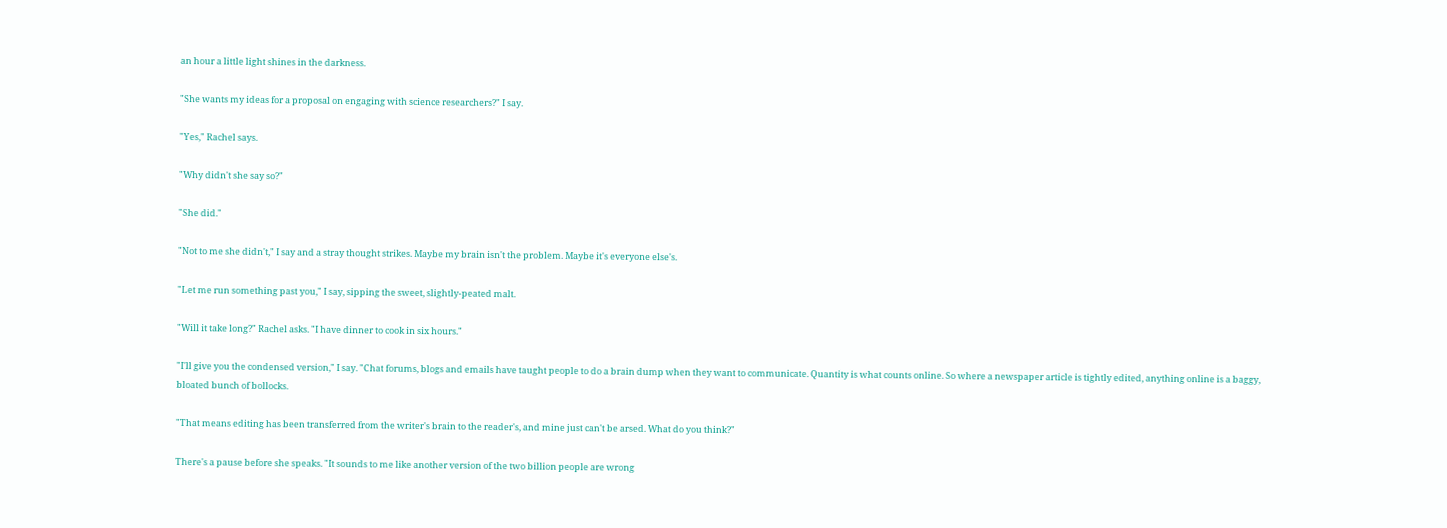an hour a little light shines in the darkness.

"She wants my ideas for a proposal on engaging with science researchers?" I say.

"Yes," Rachel says.

"Why didn't she say so?"

"She did."

"Not to me she didn't," I say and a stray thought strikes. Maybe my brain isn't the problem. Maybe it's everyone else's.

"Let me run something past you," I say, sipping the sweet, slightly-peated malt.

"Will it take long?" Rachel asks. "I have dinner to cook in six hours."

"I'll give you the condensed version," I say. "Chat forums, blogs and emails have taught people to do a brain dump when they want to communicate. Quantity is what counts online. So where a newspaper article is tightly edited, anything online is a baggy, bloated bunch of bollocks.

"That means editing has been transferred from the writer's brain to the reader's, and mine just can't be arsed. What do you think?"

There's a pause before she speaks. "It sounds to me like another version of the two billion people are wrong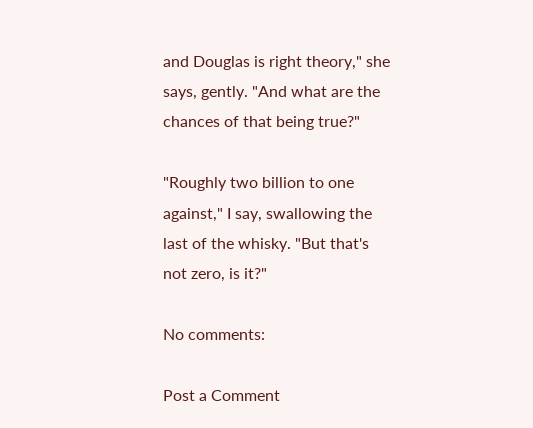and Douglas is right theory," she says, gently. "And what are the chances of that being true?"

"Roughly two billion to one against," I say, swallowing the last of the whisky. "But that's not zero, is it?"

No comments:

Post a Comment